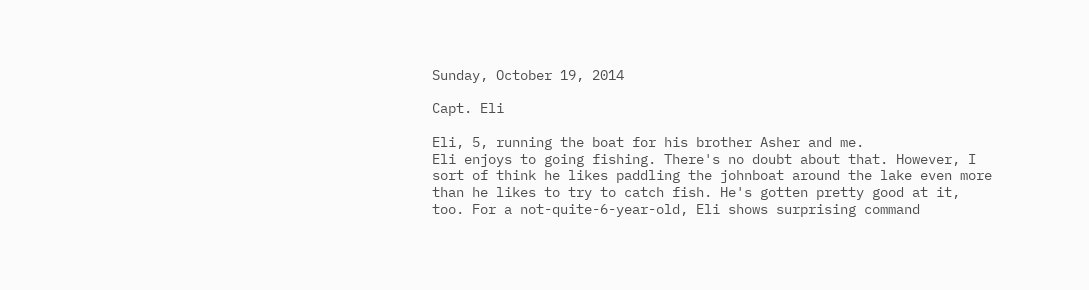Sunday, October 19, 2014

Capt. Eli

Eli, 5, running the boat for his brother Asher and me.
Eli enjoys to going fishing. There's no doubt about that. However, I sort of think he likes paddling the johnboat around the lake even more than he likes to try to catch fish. He's gotten pretty good at it, too. For a not-quite-6-year-old, Eli shows surprising command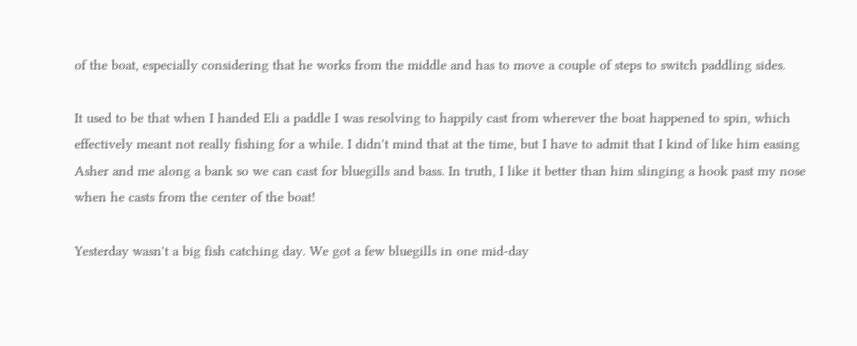of the boat, especially considering that he works from the middle and has to move a couple of steps to switch paddling sides.

It used to be that when I handed Eli a paddle I was resolving to happily cast from wherever the boat happened to spin, which effectively meant not really fishing for a while. I didn't mind that at the time, but I have to admit that I kind of like him easing Asher and me along a bank so we can cast for bluegills and bass. In truth, I like it better than him slinging a hook past my nose when he casts from the center of the boat!

Yesterday wasn't a big fish catching day. We got a few bluegills in one mid-day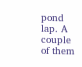pond lap. A couple of them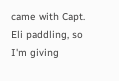came with Capt. Eli paddling, so I'm giving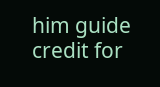him guide credit for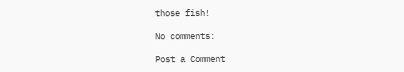those fish!

No comments:

Post a Comment